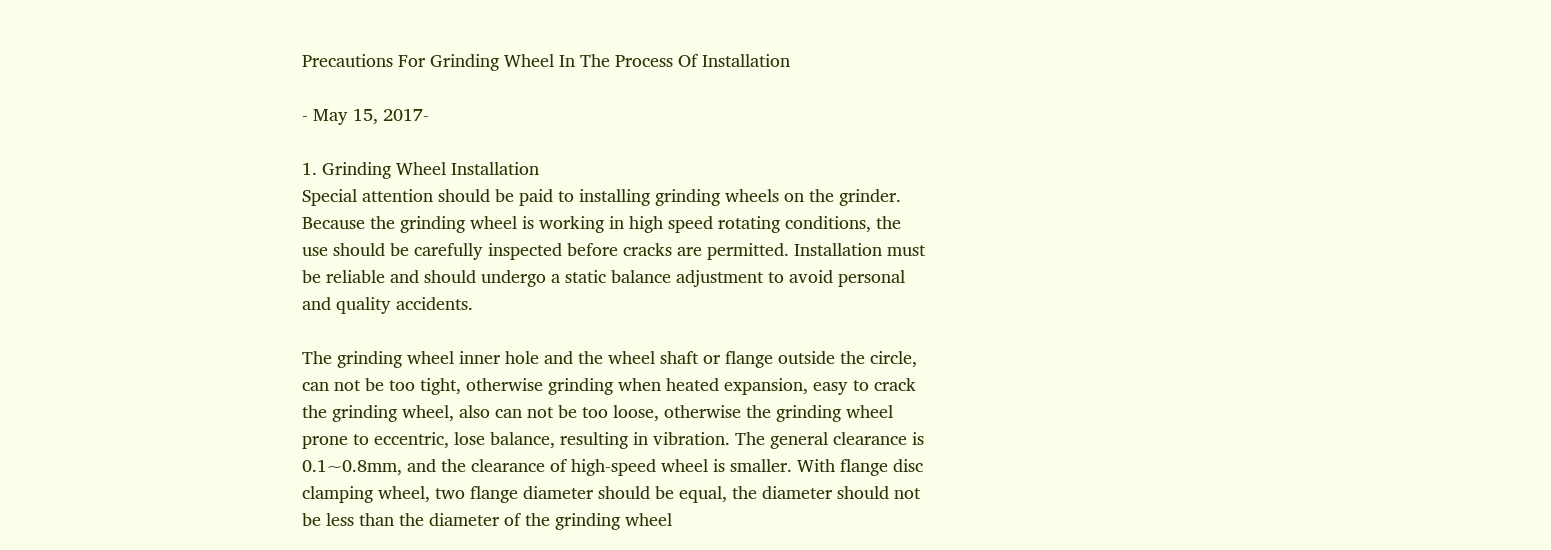Precautions For Grinding Wheel In The Process Of Installation

- May 15, 2017-

1. Grinding Wheel Installation
Special attention should be paid to installing grinding wheels on the grinder. Because the grinding wheel is working in high speed rotating conditions, the use should be carefully inspected before cracks are permitted. Installation must be reliable and should undergo a static balance adjustment to avoid personal and quality accidents.

The grinding wheel inner hole and the wheel shaft or flange outside the circle, can not be too tight, otherwise grinding when heated expansion, easy to crack the grinding wheel, also can not be too loose, otherwise the grinding wheel prone to eccentric, lose balance, resulting in vibration. The general clearance is 0.1~0.8mm, and the clearance of high-speed wheel is smaller. With flange disc clamping wheel, two flange diameter should be equal, the diameter should not be less than the diameter of the grinding wheel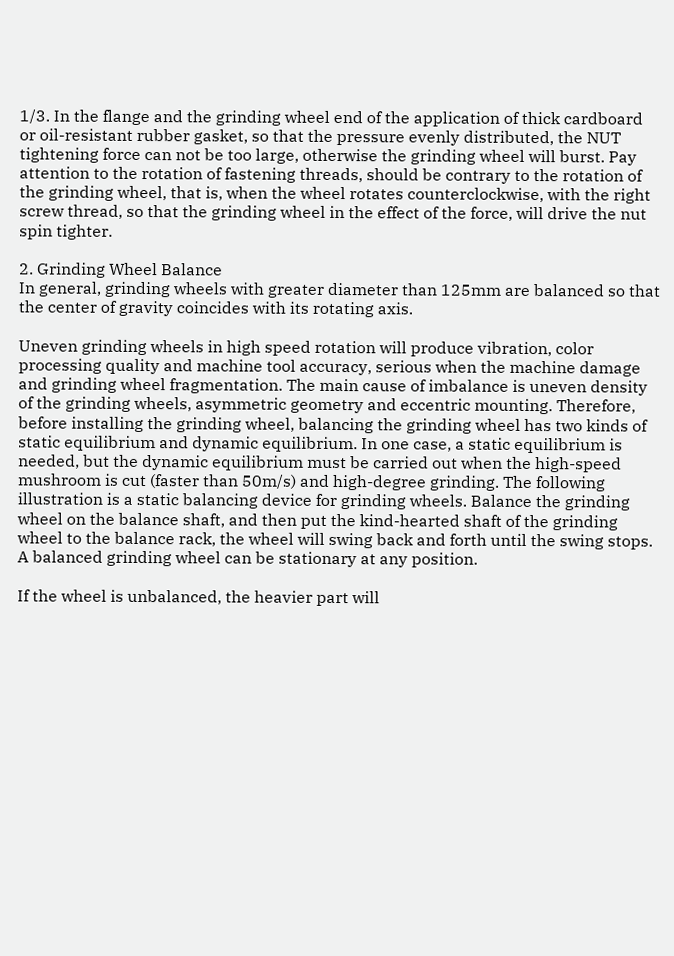1/3. In the flange and the grinding wheel end of the application of thick cardboard or oil-resistant rubber gasket, so that the pressure evenly distributed, the NUT tightening force can not be too large, otherwise the grinding wheel will burst. Pay attention to the rotation of fastening threads, should be contrary to the rotation of the grinding wheel, that is, when the wheel rotates counterclockwise, with the right screw thread, so that the grinding wheel in the effect of the force, will drive the nut spin tighter.

2. Grinding Wheel Balance
In general, grinding wheels with greater diameter than 125mm are balanced so that the center of gravity coincides with its rotating axis.

Uneven grinding wheels in high speed rotation will produce vibration, color processing quality and machine tool accuracy, serious when the machine damage and grinding wheel fragmentation. The main cause of imbalance is uneven density of the grinding wheels, asymmetric geometry and eccentric mounting. Therefore, before installing the grinding wheel, balancing the grinding wheel has two kinds of static equilibrium and dynamic equilibrium. In one case, a static equilibrium is needed, but the dynamic equilibrium must be carried out when the high-speed mushroom is cut (faster than 50m/s) and high-degree grinding. The following illustration is a static balancing device for grinding wheels. Balance the grinding wheel on the balance shaft, and then put the kind-hearted shaft of the grinding wheel to the balance rack, the wheel will swing back and forth until the swing stops. A balanced grinding wheel can be stationary at any position.

If the wheel is unbalanced, the heavier part will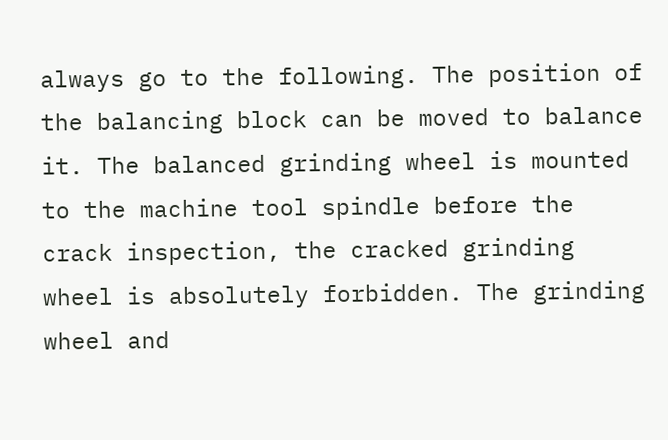always go to the following. The position of the balancing block can be moved to balance it. The balanced grinding wheel is mounted to the machine tool spindle before the crack inspection, the cracked grinding wheel is absolutely forbidden. The grinding wheel and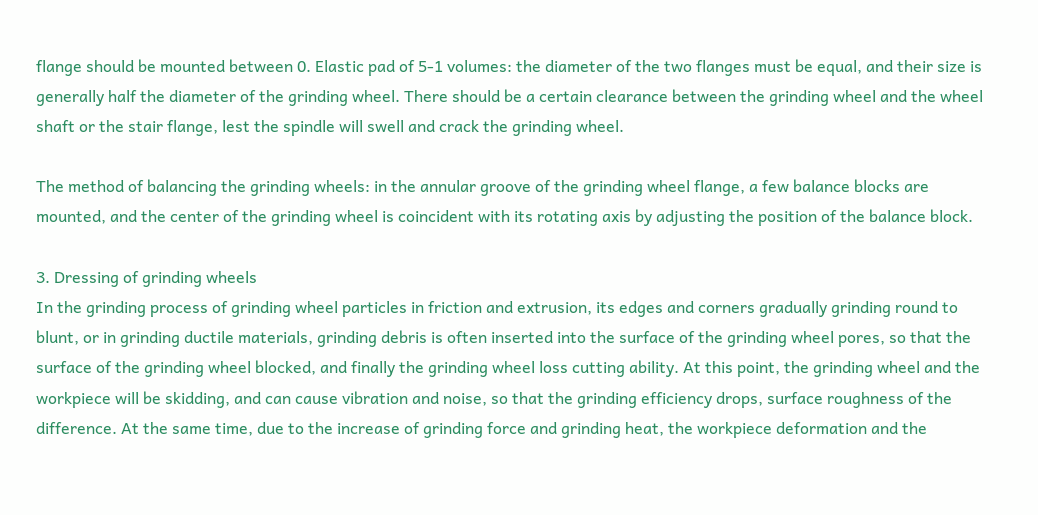flange should be mounted between 0. Elastic pad of 5-1 volumes: the diameter of the two flanges must be equal, and their size is generally half the diameter of the grinding wheel. There should be a certain clearance between the grinding wheel and the wheel shaft or the stair flange, lest the spindle will swell and crack the grinding wheel.

The method of balancing the grinding wheels: in the annular groove of the grinding wheel flange, a few balance blocks are mounted, and the center of the grinding wheel is coincident with its rotating axis by adjusting the position of the balance block.

3. Dressing of grinding wheels
In the grinding process of grinding wheel particles in friction and extrusion, its edges and corners gradually grinding round to blunt, or in grinding ductile materials, grinding debris is often inserted into the surface of the grinding wheel pores, so that the surface of the grinding wheel blocked, and finally the grinding wheel loss cutting ability. At this point, the grinding wheel and the workpiece will be skidding, and can cause vibration and noise, so that the grinding efficiency drops, surface roughness of the difference. At the same time, due to the increase of grinding force and grinding heat, the workpiece deformation and the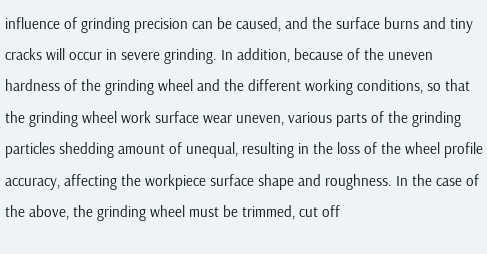influence of grinding precision can be caused, and the surface burns and tiny cracks will occur in severe grinding. In addition, because of the uneven hardness of the grinding wheel and the different working conditions, so that the grinding wheel work surface wear uneven, various parts of the grinding particles shedding amount of unequal, resulting in the loss of the wheel profile accuracy, affecting the workpiece surface shape and roughness. In the case of the above, the grinding wheel must be trimmed, cut off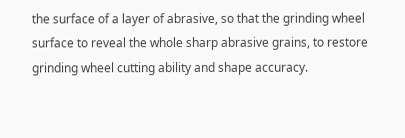the surface of a layer of abrasive, so that the grinding wheel surface to reveal the whole sharp abrasive grains, to restore grinding wheel cutting ability and shape accuracy.